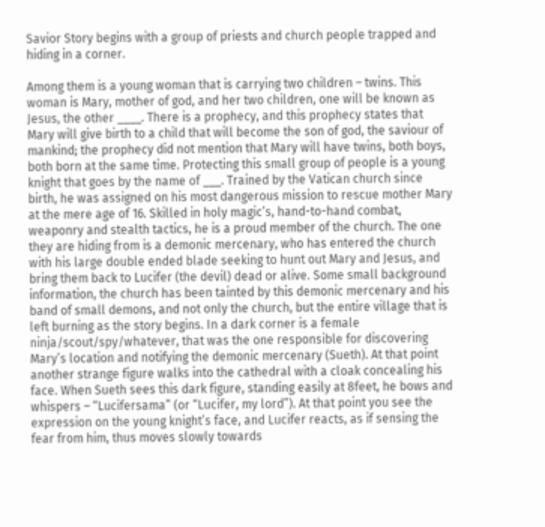Savior Story begins with a group of priests and church people trapped and hiding in a corner.

Among them is a young woman that is carrying two children – twins. This woman is Mary, mother of god, and her two children, one will be known as Jesus, the other ____. There is a prophecy, and this prophecy states that Mary will give birth to a child that will become the son of god, the saviour of mankind; the prophecy did not mention that Mary will have twins, both boys, both born at the same time. Protecting this small group of people is a young knight that goes by the name of ___. Trained by the Vatican church since birth, he was assigned on his most dangerous mission to rescue mother Mary at the mere age of 16. Skilled in holy magic’s, hand-to-hand combat, weaponry and stealth tactics, he is a proud member of the church. The one they are hiding from is a demonic mercenary, who has entered the church with his large double ended blade seeking to hunt out Mary and Jesus, and bring them back to Lucifer (the devil) dead or alive. Some small background information, the church has been tainted by this demonic mercenary and his band of small demons, and not only the church, but the entire village that is left burning as the story begins. In a dark corner is a female ninja/scout/spy/whatever, that was the one responsible for discovering Mary’s location and notifying the demonic mercenary (Sueth). At that point another strange figure walks into the cathedral with a cloak concealing his face. When Sueth sees this dark figure, standing easily at 8feet, he bows and whispers – “Lucifersama” (or “Lucifer, my lord”). At that point you see the expression on the young knight’s face, and Lucifer reacts, as if sensing the fear from him, thus moves slowly towards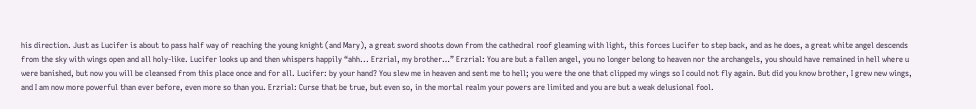his direction. Just as Lucifer is about to pass half way of reaching the young knight (and Mary), a great sword shoots down from the cathedral roof gleaming with light, this forces Lucifer to step back, and as he does, a great white angel descends from the sky with wings open and all holy-like. Lucifer looks up and then whispers happily “ahh... Erzrial, my brother…” Erzrial: You are but a fallen angel, you no longer belong to heaven nor the archangels, you should have remained in hell where u were banished, but now you will be cleansed from this place once and for all. Lucifer: by your hand? You slew me in heaven and sent me to hell; you were the one that clipped my wings so I could not fly again. But did you know brother, I grew new wings, and I am now more powerful than ever before, even more so than you. Erzrial: Curse that be true, but even so, in the mortal realm your powers are limited and you are but a weak delusional fool.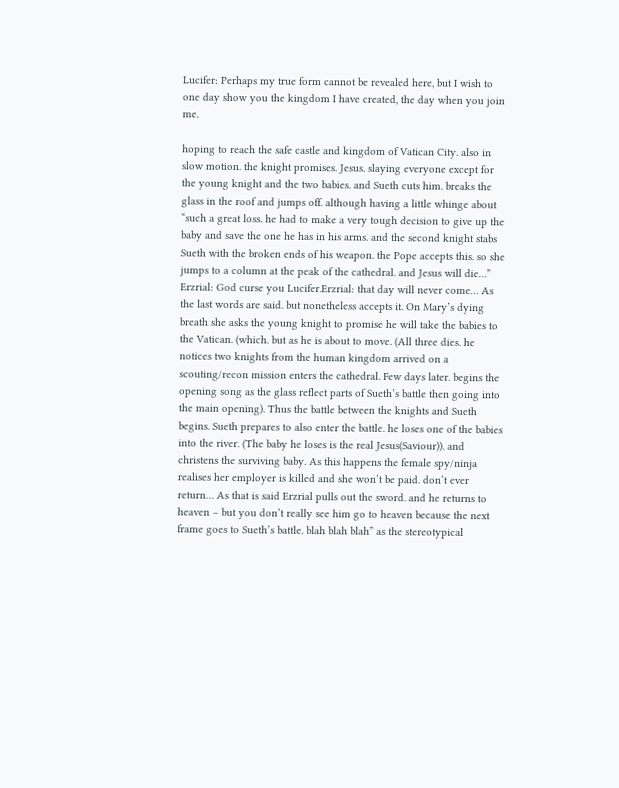Lucifer: Perhaps my true form cannot be revealed here, but I wish to one day show you the kingdom I have created, the day when you join me.

hoping to reach the safe castle and kingdom of Vatican City. also in slow motion. the knight promises. Jesus. slaying everyone except for the young knight and the two babies. and Sueth cuts him. breaks the glass in the roof and jumps off. although having a little whinge about “such a great loss. he had to make a very tough decision to give up the baby and save the one he has in his arms. and the second knight stabs Sueth with the broken ends of his weapon. the Pope accepts this. so she jumps to a column at the peak of the cathedral. and Jesus will die…” Erzrial: God curse you Lucifer.Erzrial: that day will never come… As the last words are said. but nonetheless accepts it. On Mary’s dying breath she asks the young knight to promise he will take the babies to the Vatican. (which. but as he is about to move. (All three dies. he notices two knights from the human kingdom arrived on a scouting/recon mission enters the cathedral. Few days later. begins the opening song as the glass reflect parts of Sueth’s battle then going into the main opening). Thus the battle between the knights and Sueth begins. Sueth prepares to also enter the battle. he loses one of the babies into the river. (The baby he loses is the real Jesus(Saviour)). and christens the surviving baby. As this happens the female spy/ninja realises her employer is killed and she won’t be paid. don’t ever return… As that is said Erzrial pulls out the sword. and he returns to heaven – but you don’t really see him go to heaven because the next frame goes to Sueth’s battle. blah blah blah” as the stereotypical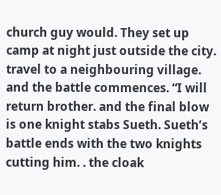church guy would. They set up camp at night just outside the city. travel to a neighbouring village. and the battle commences. “I will return brother. and the final blow is one knight stabs Sueth. Sueth’s battle ends with the two knights cutting him. . the cloak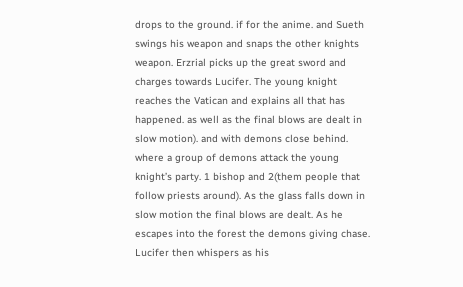drops to the ground. if for the anime. and Sueth swings his weapon and snaps the other knights weapon. Erzrial picks up the great sword and charges towards Lucifer. The young knight reaches the Vatican and explains all that has happened. as well as the final blows are dealt in slow motion). and with demons close behind. where a group of demons attack the young knight’s party. 1 bishop and 2(them people that follow priests around). As the glass falls down in slow motion the final blows are dealt. As he escapes into the forest the demons giving chase. Lucifer then whispers as his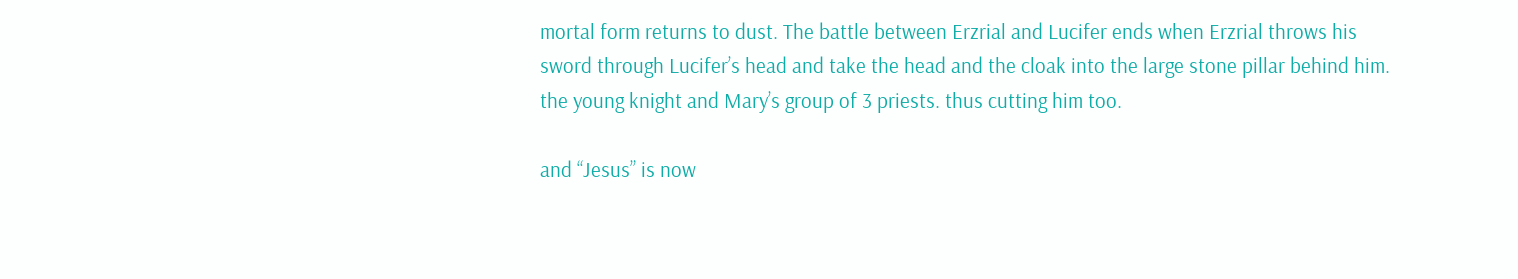mortal form returns to dust. The battle between Erzrial and Lucifer ends when Erzrial throws his sword through Lucifer’s head and take the head and the cloak into the large stone pillar behind him. the young knight and Mary’s group of 3 priests. thus cutting him too.

and “Jesus” is now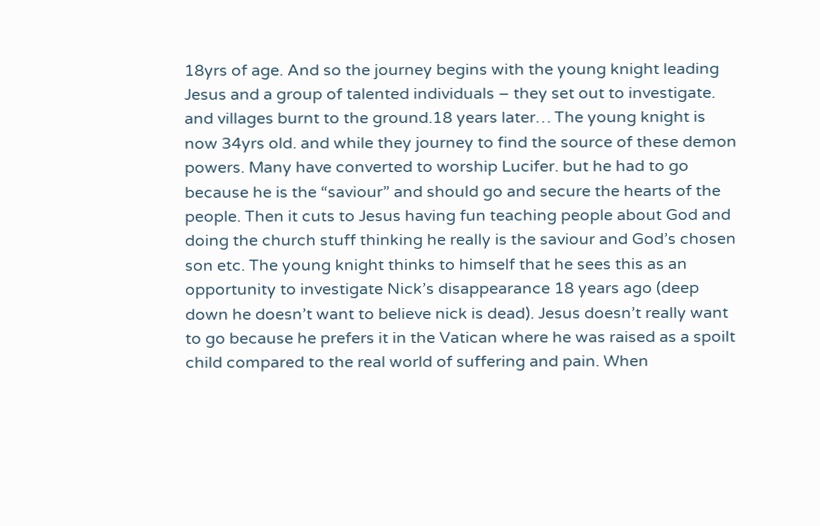18yrs of age. And so the journey begins with the young knight leading Jesus and a group of talented individuals – they set out to investigate. and villages burnt to the ground.18 years later… The young knight is now 34yrs old. and while they journey to find the source of these demon powers. Many have converted to worship Lucifer. but he had to go because he is the “saviour” and should go and secure the hearts of the people. Then it cuts to Jesus having fun teaching people about God and doing the church stuff thinking he really is the saviour and God’s chosen son etc. The young knight thinks to himself that he sees this as an opportunity to investigate Nick’s disappearance 18 years ago (deep down he doesn’t want to believe nick is dead). Jesus doesn’t really want to go because he prefers it in the Vatican where he was raised as a spoilt child compared to the real world of suffering and pain. When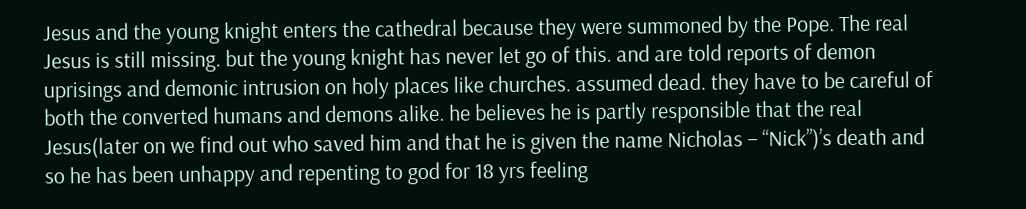Jesus and the young knight enters the cathedral because they were summoned by the Pope. The real Jesus is still missing. but the young knight has never let go of this. and are told reports of demon uprisings and demonic intrusion on holy places like churches. assumed dead. they have to be careful of both the converted humans and demons alike. he believes he is partly responsible that the real Jesus(later on we find out who saved him and that he is given the name Nicholas – “Nick”)’s death and so he has been unhappy and repenting to god for 18 yrs feeling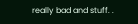really bad and stuff. .